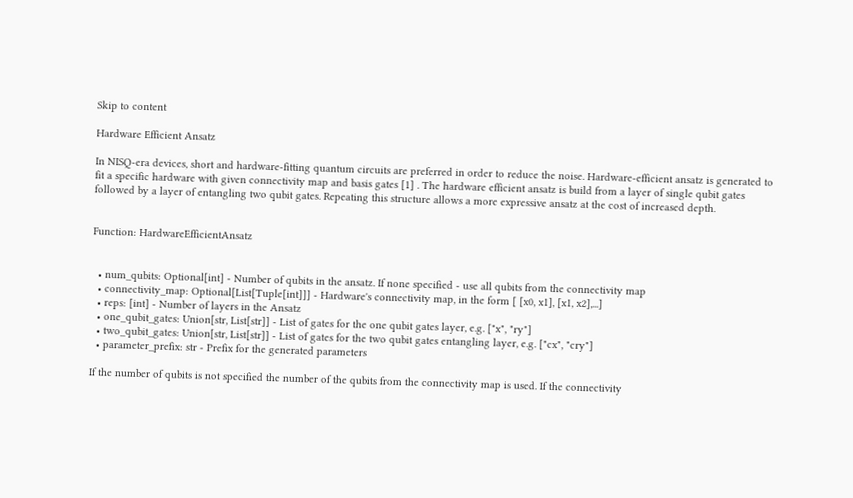Skip to content

Hardware Efficient Ansatz

In NISQ-era devices, short and hardware-fitting quantum circuits are preferred in order to reduce the noise. Hardware-efficient ansatz is generated to fit a specific hardware with given connectivity map and basis gates [1] . The hardware efficient ansatz is build from a layer of single qubit gates followed by a layer of entangling two qubit gates. Repeating this structure allows a more expressive ansatz at the cost of increased depth.


Function: HardwareEfficientAnsatz


  • num_qubits: Optional[int] - Number of qubits in the ansatz. If none specified - use all qubits from the connectivity map
  • connectivity_map: Optional[List[Tuple[int]]] - Hardware's connectivity map, in the form [ [x0, x1], [x1, x2],...]
  • reps: [int] - Number of layers in the Ansatz
  • one_qubit_gates: Union[str, List[str]] - List of gates for the one qubit gates layer, e.g. ["x", "ry"]
  • two_qubit_gates: Union[str, List[str]] - List of gates for the two qubit gates entangling layer, e.g. ["cx", "cry"]
  • parameter_prefix: str - Prefix for the generated parameters

If the number of qubits is not specified the number of the qubits from the connectivity map is used. If the connectivity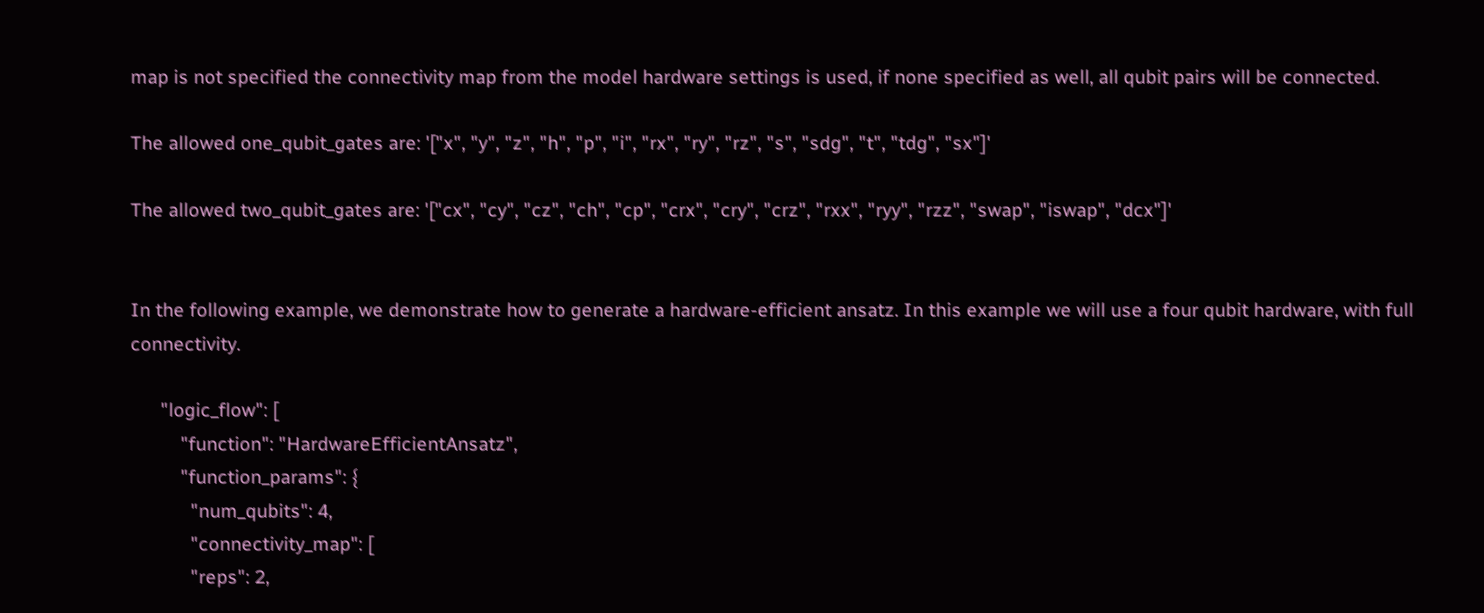map is not specified the connectivity map from the model hardware settings is used, if none specified as well, all qubit pairs will be connected.

The allowed one_qubit_gates are: '["x", "y", "z", "h", "p", "i", "rx", "ry", "rz", "s", "sdg", "t", "tdg", "sx"]'

The allowed two_qubit_gates are: '["cx", "cy", "cz", "ch", "cp", "crx", "cry", "crz", "rxx", "ryy", "rzz", "swap", "iswap", "dcx"]'


In the following example, we demonstrate how to generate a hardware-efficient ansatz. In this example we will use a four qubit hardware, with full connectivity.

      "logic_flow": [
          "function": "HardwareEfficientAnsatz",
          "function_params": {
            "num_qubits": 4,
            "connectivity_map": [
            "reps": 2,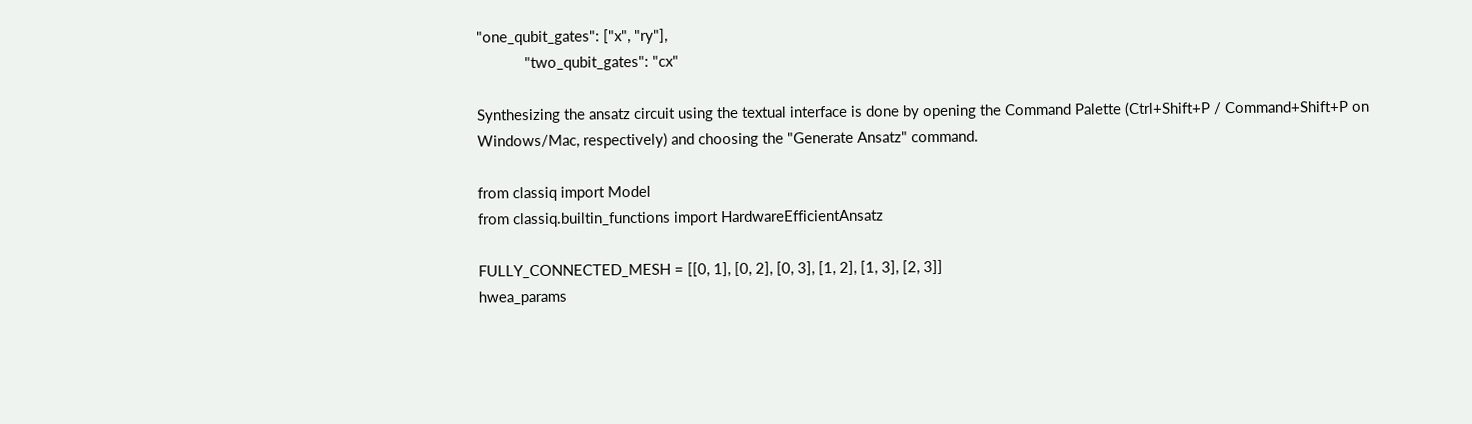"one_qubit_gates": ["x", "ry"],
            "two_qubit_gates": "cx"

Synthesizing the ansatz circuit using the textual interface is done by opening the Command Palette (Ctrl+Shift+P / Command+Shift+P on Windows/Mac, respectively) and choosing the "Generate Ansatz" command.

from classiq import Model
from classiq.builtin_functions import HardwareEfficientAnsatz

FULLY_CONNECTED_MESH = [[0, 1], [0, 2], [0, 3], [1, 2], [1, 3], [2, 3]]
hwea_params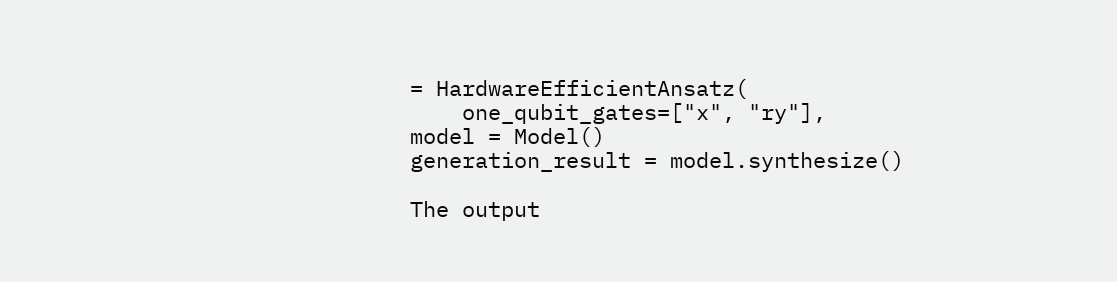= HardwareEfficientAnsatz(
    one_qubit_gates=["x", "ry"],
model = Model()
generation_result = model.synthesize()

The output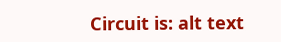Circuit is: alt text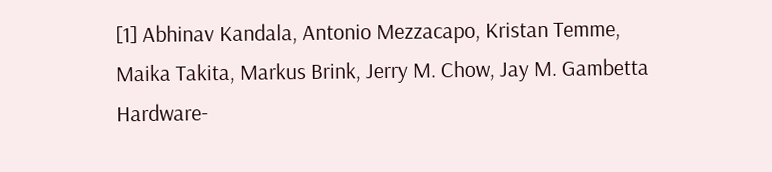[1] Abhinav Kandala, Antonio Mezzacapo, Kristan Temme, Maika Takita, Markus Brink, Jerry M. Chow, Jay M. Gambetta Hardware-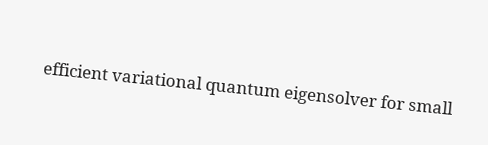efficient variational quantum eigensolver for small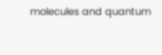molecules and quantum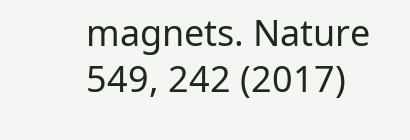magnets. Nature 549, 242 (2017)